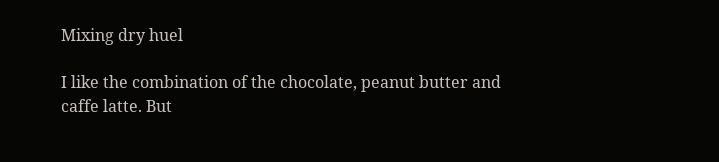Mixing dry huel

I like the combination of the chocolate, peanut butter and caffe latte. But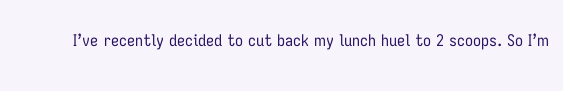I’ve recently decided to cut back my lunch huel to 2 scoops. So I’m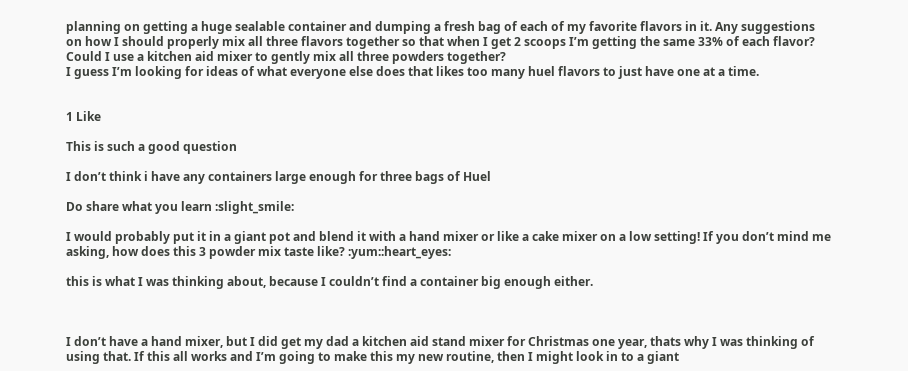planning on getting a huge sealable container and dumping a fresh bag of each of my favorite flavors in it. Any suggestions on how I should properly mix all three flavors together so that when I get 2 scoops I’m getting the same 33% of each flavor? Could I use a kitchen aid mixer to gently mix all three powders together?
I guess I’m looking for ideas of what everyone else does that likes too many huel flavors to just have one at a time.


1 Like

This is such a good question

I don’t think i have any containers large enough for three bags of Huel

Do share what you learn :slight_smile:

I would probably put it in a giant pot and blend it with a hand mixer or like a cake mixer on a low setting! If you don’t mind me asking, how does this 3 powder mix taste like? :yum::heart_eyes:

this is what I was thinking about, because I couldn’t find a container big enough either.



I don’t have a hand mixer, but I did get my dad a kitchen aid stand mixer for Christmas one year, thats why I was thinking of using that. If this all works and I’m going to make this my new routine, then I might look in to a giant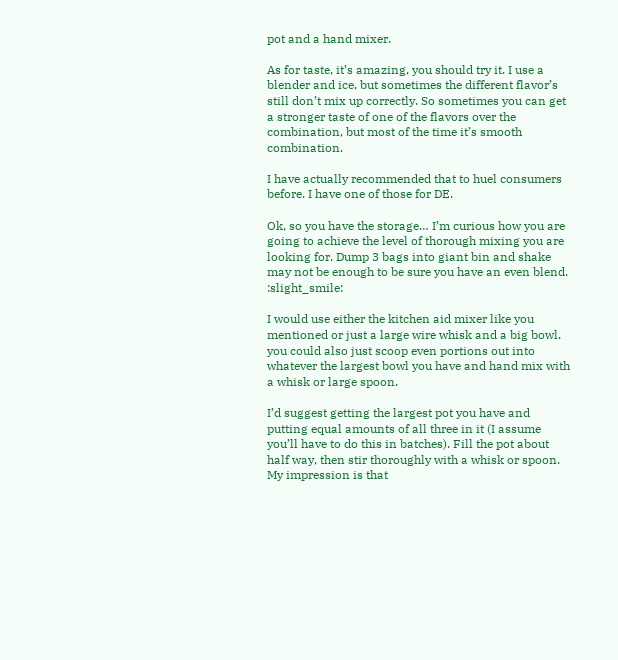pot and a hand mixer.

As for taste, it’s amazing, you should try it. I use a blender and ice, but sometimes the different flavor’s still don’t mix up correctly. So sometimes you can get a stronger taste of one of the flavors over the combination, but most of the time it’s smooth combination.

I have actually recommended that to huel consumers before. I have one of those for DE.

Ok, so you have the storage… I’m curious how you are going to achieve the level of thorough mixing you are looking for. Dump 3 bags into giant bin and shake may not be enough to be sure you have an even blend. :slight_smile:

I would use either the kitchen aid mixer like you mentioned or just a large wire whisk and a big bowl. you could also just scoop even portions out into whatever the largest bowl you have and hand mix with a whisk or large spoon.

I’d suggest getting the largest pot you have and putting equal amounts of all three in it (I assume you’ll have to do this in batches). Fill the pot about half way, then stir thoroughly with a whisk or spoon. My impression is that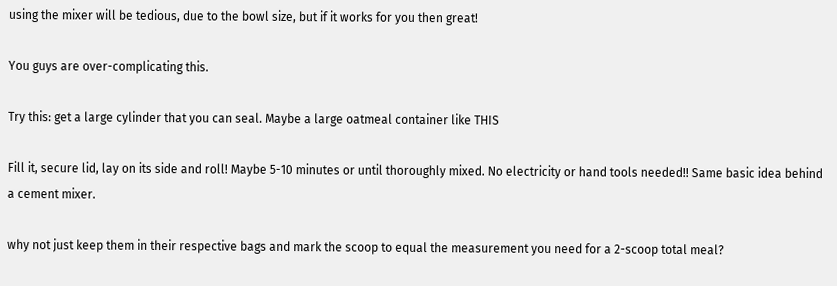using the mixer will be tedious, due to the bowl size, but if it works for you then great!

You guys are over-complicating this.

Try this: get a large cylinder that you can seal. Maybe a large oatmeal container like THIS

Fill it, secure lid, lay on its side and roll! Maybe 5-10 minutes or until thoroughly mixed. No electricity or hand tools needed!! Same basic idea behind a cement mixer.

why not just keep them in their respective bags and mark the scoop to equal the measurement you need for a 2-scoop total meal?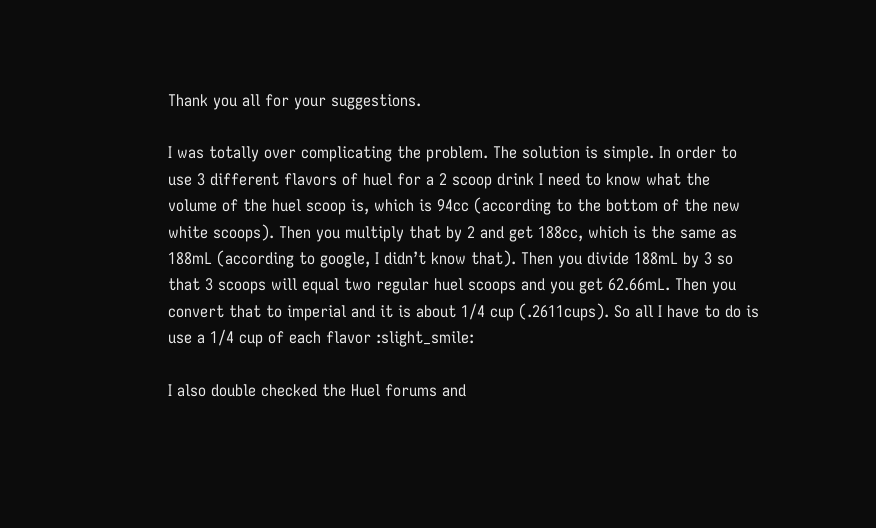Thank you all for your suggestions.

I was totally over complicating the problem. The solution is simple. In order to use 3 different flavors of huel for a 2 scoop drink I need to know what the volume of the huel scoop is, which is 94cc (according to the bottom of the new white scoops). Then you multiply that by 2 and get 188cc, which is the same as 188mL (according to google, I didn’t know that). Then you divide 188mL by 3 so that 3 scoops will equal two regular huel scoops and you get 62.66mL. Then you convert that to imperial and it is about 1/4 cup (.2611cups). So all I have to do is use a 1/4 cup of each flavor :slight_smile:

I also double checked the Huel forums and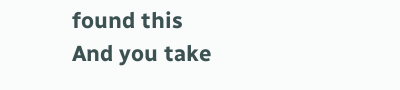found this
And you take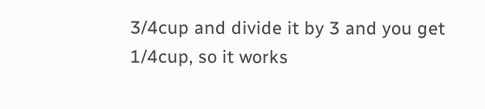3/4cup and divide it by 3 and you get 1/4cup, so it works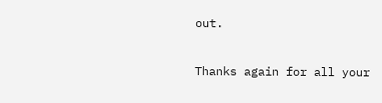out.

Thanks again for all your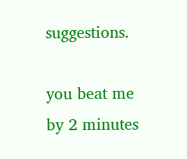suggestions.

you beat me by 2 minutes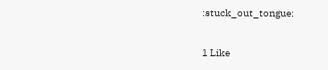:stuck_out_tongue:

1 Like